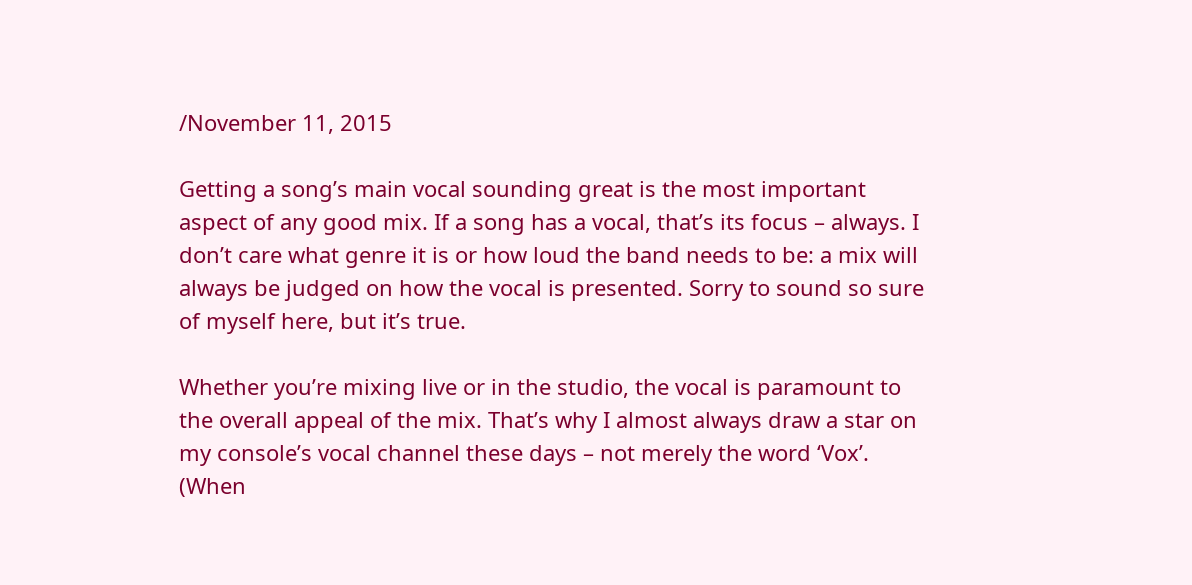/November 11, 2015

Getting a song’s main vocal sounding great is the most important aspect of any good mix. If a song has a vocal, that’s its focus – always. I don’t care what genre it is or how loud the band needs to be: a mix will always be judged on how the vocal is presented. Sorry to sound so sure of myself here, but it’s true.

Whether you’re mixing live or in the studio, the vocal is paramount to the overall appeal of the mix. That’s why I almost always draw a star on my console’s vocal channel these days – not merely the word ‘Vox’. (When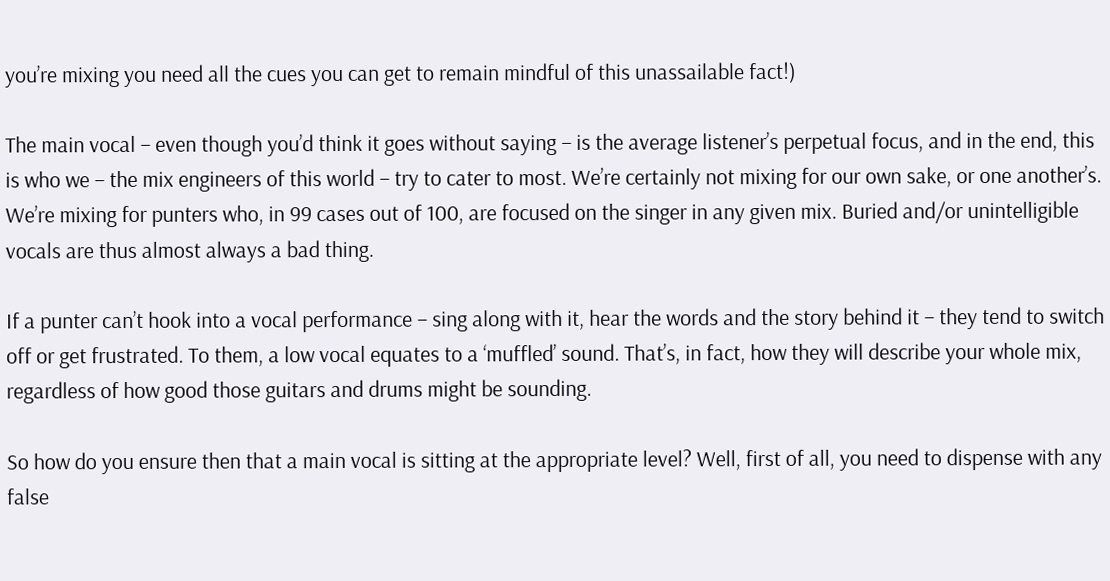you’re mixing you need all the cues you can get to remain mindful of this unassailable fact!)

The main vocal – even though you’d think it goes without saying – is the average listener’s perpetual focus, and in the end, this is who we – the mix engineers of this world – try to cater to most. We’re certainly not mixing for our own sake, or one another’s. We’re mixing for punters who, in 99 cases out of 100, are focused on the singer in any given mix. Buried and/or unintelligible vocals are thus almost always a bad thing.

If a punter can’t hook into a vocal performance – sing along with it, hear the words and the story behind it – they tend to switch off or get frustrated. To them, a low vocal equates to a ‘muffled’ sound. That’s, in fact, how they will describe your whole mix, regardless of how good those guitars and drums might be sounding.

So how do you ensure then that a main vocal is sitting at the appropriate level? Well, first of all, you need to dispense with any false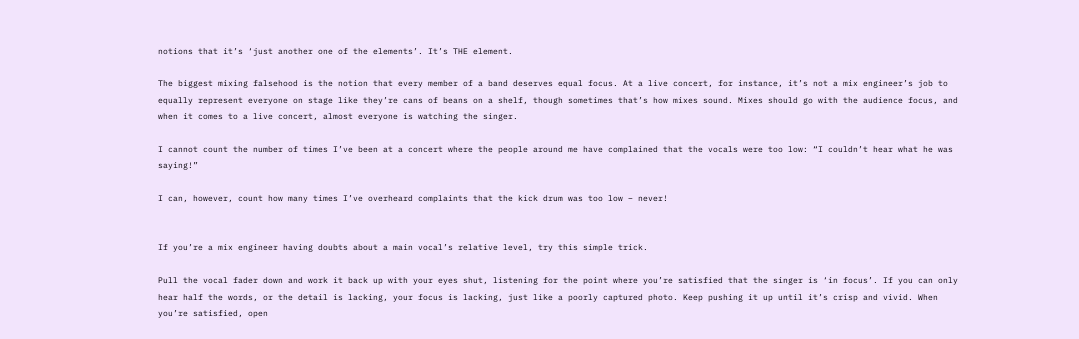notions that it’s ‘just another one of the elements’. It’s THE element.

The biggest mixing falsehood is the notion that every member of a band deserves equal focus. At a live concert, for instance, it’s not a mix engineer’s job to equally represent everyone on stage like they’re cans of beans on a shelf, though sometimes that’s how mixes sound. Mixes should go with the audience focus, and when it comes to a live concert, almost everyone is watching the singer.

I cannot count the number of times I’ve been at a concert where the people around me have complained that the vocals were too low: “I couldn’t hear what he was saying!”

I can, however, count how many times I’ve overheard complaints that the kick drum was too low – never!


If you’re a mix engineer having doubts about a main vocal’s relative level, try this simple trick.

Pull the vocal fader down and work it back up with your eyes shut, listening for the point where you’re satisfied that the singer is ‘in focus’. If you can only hear half the words, or the detail is lacking, your focus is lacking, just like a poorly captured photo. Keep pushing it up until it’s crisp and vivid. When you’re satisfied, open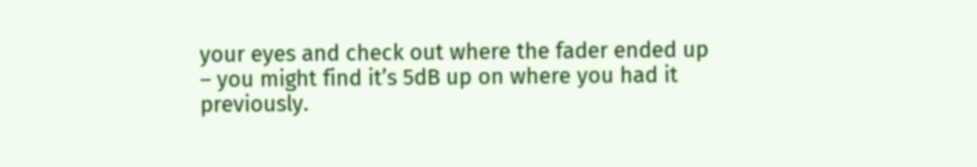your eyes and check out where the fader ended up – you might find it’s 5dB up on where you had it previously.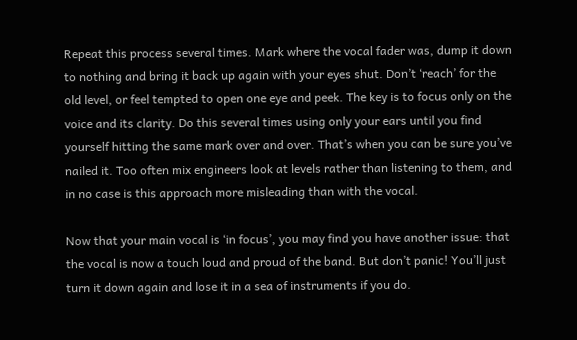Repeat this process several times. Mark where the vocal fader was, dump it down to nothing and bring it back up again with your eyes shut. Don’t ‘reach’ for the old level, or feel tempted to open one eye and peek. The key is to focus only on the voice and its clarity. Do this several times using only your ears until you find yourself hitting the same mark over and over. That’s when you can be sure you’ve nailed it. Too often mix engineers look at levels rather than listening to them, and in no case is this approach more misleading than with the vocal.

Now that your main vocal is ‘in focus’, you may find you have another issue: that the vocal is now a touch loud and proud of the band. But don’t panic! You’ll just turn it down again and lose it in a sea of instruments if you do.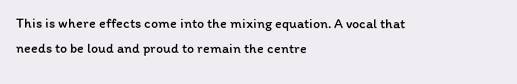This is where effects come into the mixing equation. A vocal that needs to be loud and proud to remain the centre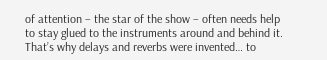of attention – the star of the show – often needs help to stay glued to the instruments around and behind it. That’s why delays and reverbs were invented… to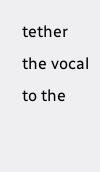tether the vocal to the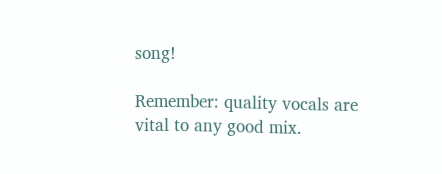song!

Remember: quality vocals are vital to any good mix.